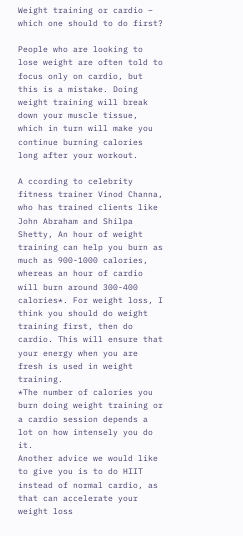Weight training or cardio – which one should to do first?

People who are looking to lose weight are often told to focus only on cardio, but this is a mistake. Doing weight training will break down your muscle tissue, which in turn will make you continue burning calories long after your workout.

A ccording to celebrity fitness trainer Vinod Channa, who has trained clients like John Abraham and Shilpa Shetty, An hour of weight training can help you burn as much as 900-1000 calories, whereas an hour of cardio will burn around 300-400 calories*. For weight loss, I think you should do weight training first, then do cardio. This will ensure that your energy when you are fresh is used in weight training.
*The number of calories you burn doing weight training or a cardio session depends a lot on how intensely you do it.
Another advice we would like to give you is to do HIIT instead of normal cardio, as that can accelerate your weight loss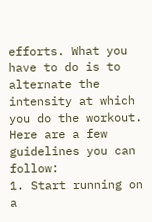efforts. What you have to do is to alternate the intensity at which you do the workout. Here are a few guidelines you can follow:
1. Start running on a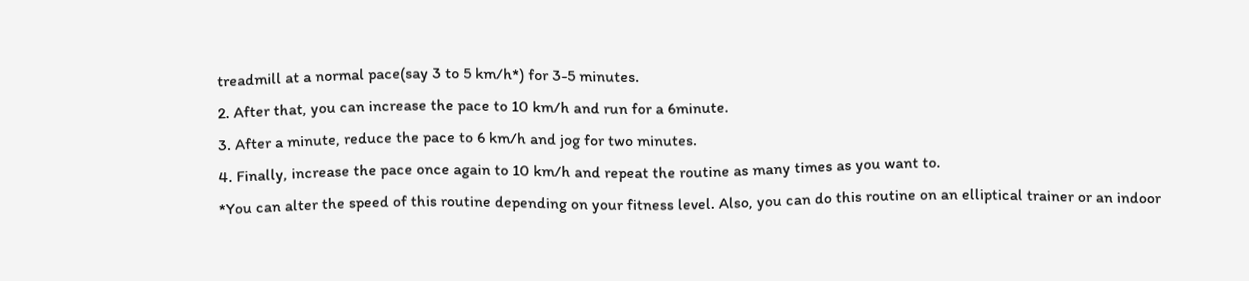treadmill at a normal pace(say 3 to 5 km/h*) for 3-5 minutes.
2. After that, you can increase the pace to 10 km/h and run for a 6minute.
3. After a minute, reduce the pace to 6 km/h and jog for two minutes.
4. Finally, increase the pace once again to 10 km/h and repeat the routine as many times as you want to.
*You can alter the speed of this routine depending on your fitness level. Also, you can do this routine on an elliptical trainer or an indoor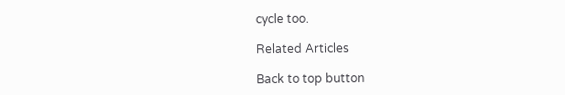cycle too.

Related Articles

Back to top button